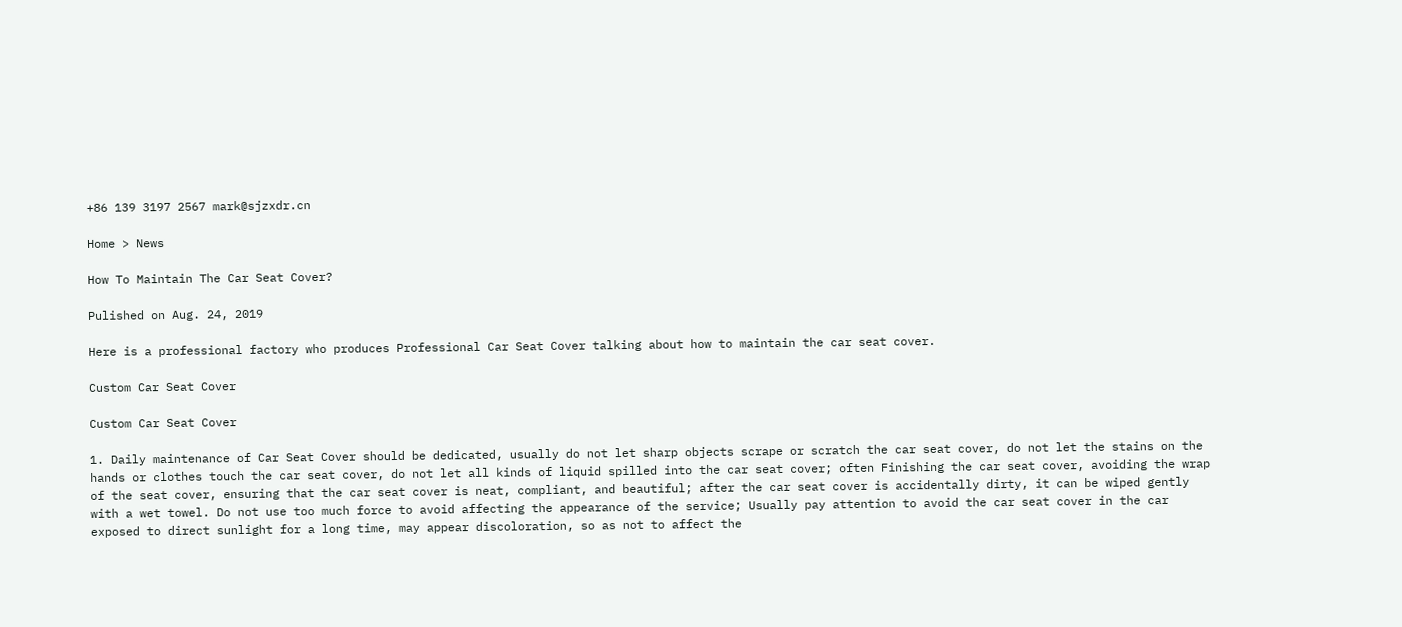+86 139 3197 2567 mark@sjzxdr.cn

Home > News

How To Maintain The Car Seat Cover?

Pulished on Aug. 24, 2019

Here is a professional factory who produces Professional Car Seat Cover talking about how to maintain the car seat cover.

Custom Car Seat Cover

Custom Car Seat Cover

1. Daily maintenance of Car Seat Cover should be dedicated, usually do not let sharp objects scrape or scratch the car seat cover, do not let the stains on the hands or clothes touch the car seat cover, do not let all kinds of liquid spilled into the car seat cover; often Finishing the car seat cover, avoiding the wrap of the seat cover, ensuring that the car seat cover is neat, compliant, and beautiful; after the car seat cover is accidentally dirty, it can be wiped gently with a wet towel. Do not use too much force to avoid affecting the appearance of the service; Usually pay attention to avoid the car seat cover in the car exposed to direct sunlight for a long time, may appear discoloration, so as not to affect the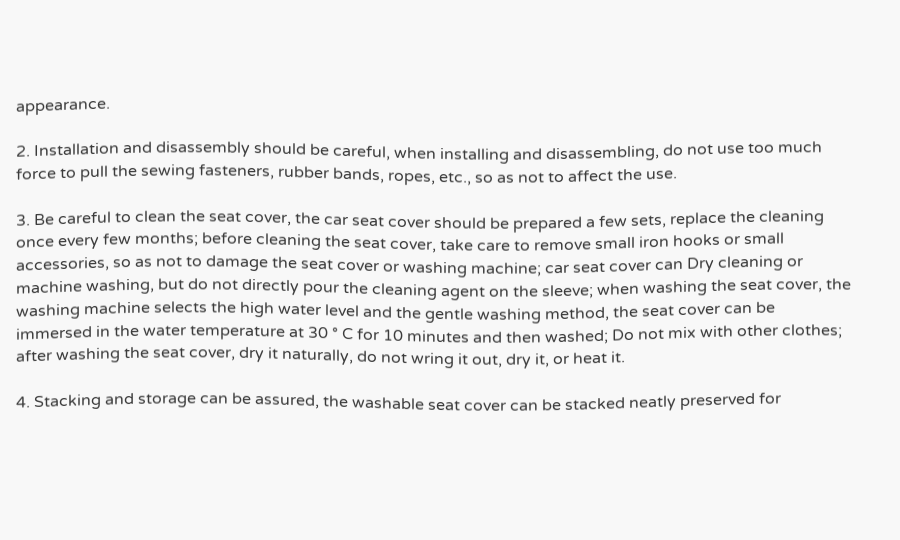appearance.

2. Installation and disassembly should be careful, when installing and disassembling, do not use too much force to pull the sewing fasteners, rubber bands, ropes, etc., so as not to affect the use.

3. Be careful to clean the seat cover, the car seat cover should be prepared a few sets, replace the cleaning once every few months; before cleaning the seat cover, take care to remove small iron hooks or small accessories, so as not to damage the seat cover or washing machine; car seat cover can Dry cleaning or machine washing, but do not directly pour the cleaning agent on the sleeve; when washing the seat cover, the washing machine selects the high water level and the gentle washing method, the seat cover can be immersed in the water temperature at 30 ° C for 10 minutes and then washed; Do not mix with other clothes; after washing the seat cover, dry it naturally, do not wring it out, dry it, or heat it.

4. Stacking and storage can be assured, the washable seat cover can be stacked neatly preserved for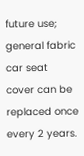future use; general fabric car seat cover can be replaced once every 2 years.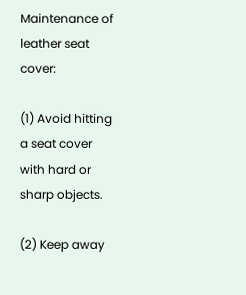Maintenance of leather seat cover:

(1) Avoid hitting a seat cover with hard or sharp objects.

(2) Keep away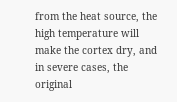from the heat source, the high temperature will make the cortex dry, and in severe cases, the original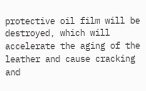protective oil film will be destroyed, which will accelerate the aging of the leather and cause cracking and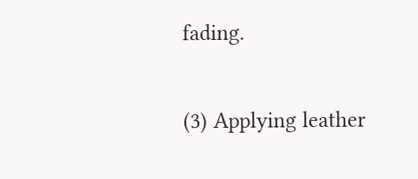fading.

(3) Applying leather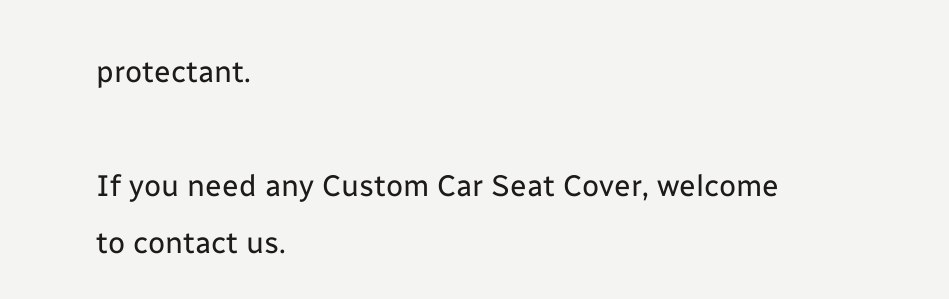protectant.

If you need any Custom Car Seat Cover, welcome to contact us.